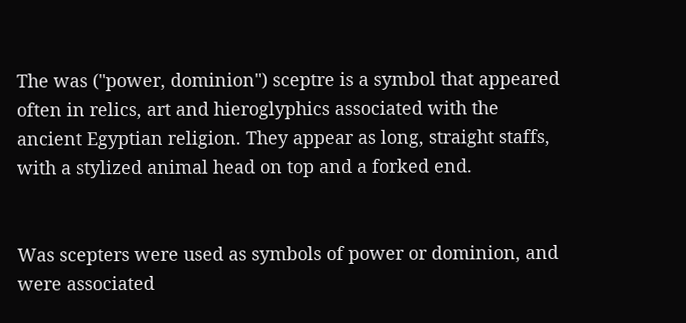The was ("power, dominion") sceptre is a symbol that appeared often in relics, art and hieroglyphics associated with the ancient Egyptian religion. They appear as long, straight staffs, with a stylized animal head on top and a forked end.


Was scepters were used as symbols of power or dominion, and were associated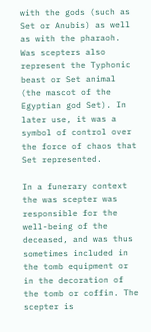with the gods (such as Set or Anubis) as well as with the pharaoh. Was scepters also represent the Typhonic beast or Set animal (the mascot of the Egyptian god Set). In later use, it was a symbol of control over the force of chaos that Set represented.

In a funerary context the was scepter was responsible for the well-being of the deceased, and was thus sometimes included in the tomb equipment or in the decoration of the tomb or coffin. The scepter is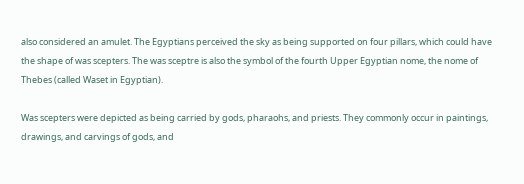also considered an amulet. The Egyptians perceived the sky as being supported on four pillars, which could have the shape of was scepters. The was sceptre is also the symbol of the fourth Upper Egyptian nome, the nome of Thebes (called Waset in Egyptian).

Was scepters were depicted as being carried by gods, pharaohs, and priests. They commonly occur in paintings, drawings, and carvings of gods, and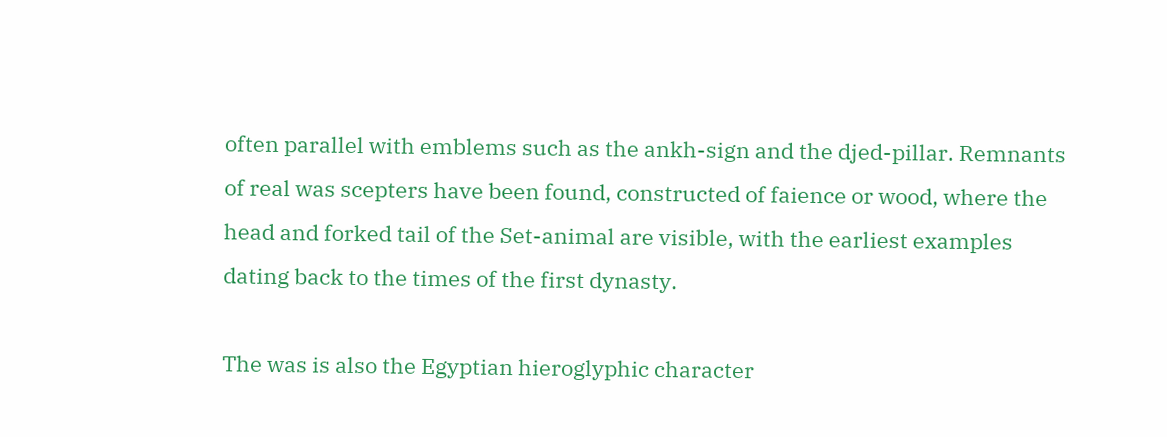often parallel with emblems such as the ankh-sign and the djed-pillar. Remnants of real was scepters have been found, constructed of faience or wood, where the head and forked tail of the Set-animal are visible, with the earliest examples dating back to the times of the first dynasty.

The was is also the Egyptian hieroglyphic character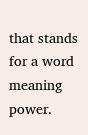that stands for a word meaning power.